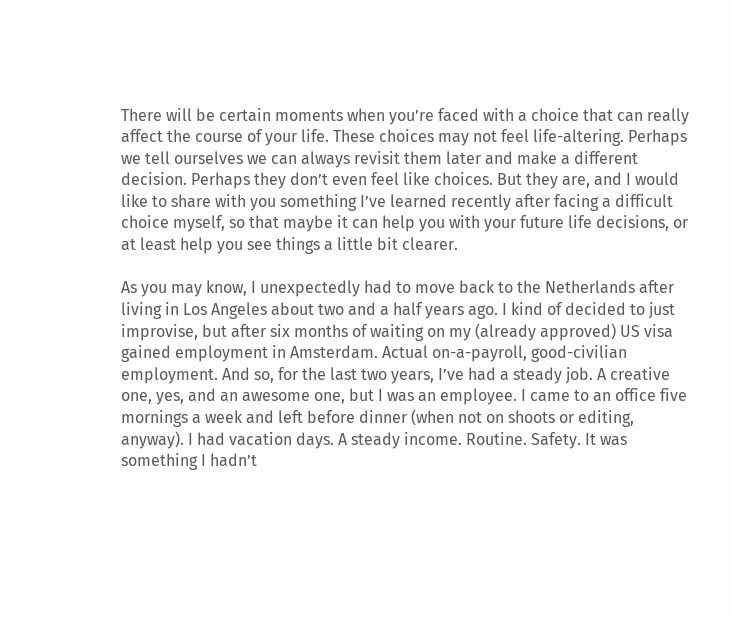There will be certain moments when you’re faced with a choice that can really affect the course of your life. These choices may not feel life-altering. Perhaps we tell ourselves we can always revisit them later and make a different decision. Perhaps they don’t even feel like choices. But they are, and I would like to share with you something I’ve learned recently after facing a difficult choice myself, so that maybe it can help you with your future life decisions, or at least help you see things a little bit clearer.

As you may know, I unexpectedly had to move back to the Netherlands after living in Los Angeles about two and a half years ago. I kind of decided to just improvise, but after six months of waiting on my (already approved) US visa gained employment in Amsterdam. Actual on-a-payroll, good-civilian employment. And so, for the last two years, I’ve had a steady job. A creative one, yes, and an awesome one, but I was an employee. I came to an office five mornings a week and left before dinner (when not on shoots or editing, anyway). I had vacation days. A steady income. Routine. Safety. It was something I hadn’t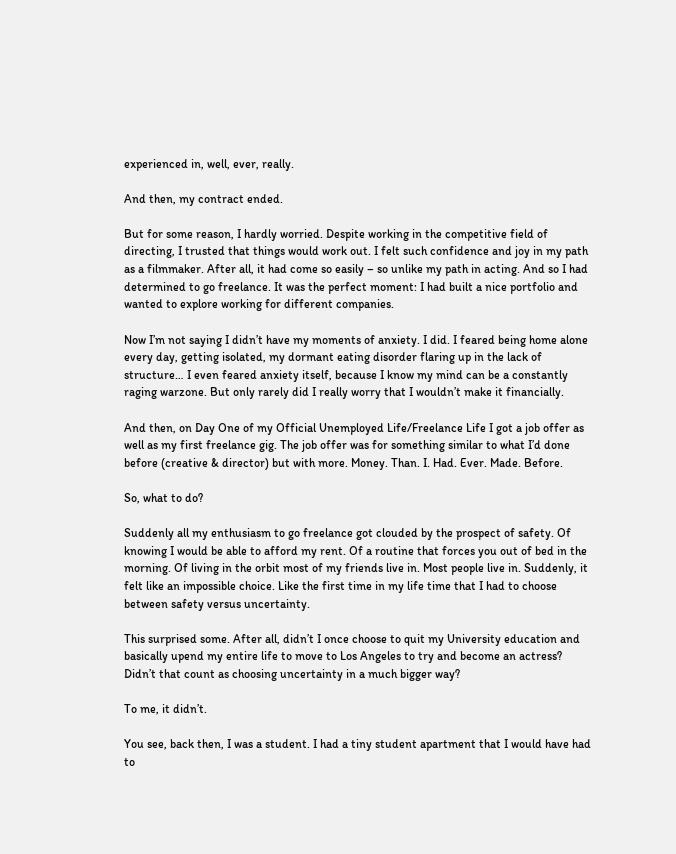experienced in, well, ever, really.

And then, my contract ended.

But for some reason, I hardly worried. Despite working in the competitive field of directing, I trusted that things would work out. I felt such confidence and joy in my path as a filmmaker. After all, it had come so easily – so unlike my path in acting. And so I had determined to go freelance. It was the perfect moment: I had built a nice portfolio and wanted to explore working for different companies.

Now I’m not saying I didn’t have my moments of anxiety. I did. I feared being home alone every day, getting isolated, my dormant eating disorder flaring up in the lack of structure… I even feared anxiety itself, because I know my mind can be a constantly raging warzone. But only rarely did I really worry that I wouldn’t make it financially.

And then, on Day One of my Official Unemployed Life/Freelance Life I got a job offer as well as my first freelance gig. The job offer was for something similar to what I’d done before (creative & director) but with more. Money. Than. I. Had. Ever. Made. Before.

So, what to do?

Suddenly all my enthusiasm to go freelance got clouded by the prospect of safety. Of knowing I would be able to afford my rent. Of a routine that forces you out of bed in the morning. Of living in the orbit most of my friends live in. Most people live in. Suddenly, it felt like an impossible choice. Like the first time in my life time that I had to choose between safety versus uncertainty.

This surprised some. After all, didn’t I once choose to quit my University education and basically upend my entire life to move to Los Angeles to try and become an actress? Didn’t that count as choosing uncertainty in a much bigger way?

To me, it didn’t.

You see, back then, I was a student. I had a tiny student apartment that I would have had to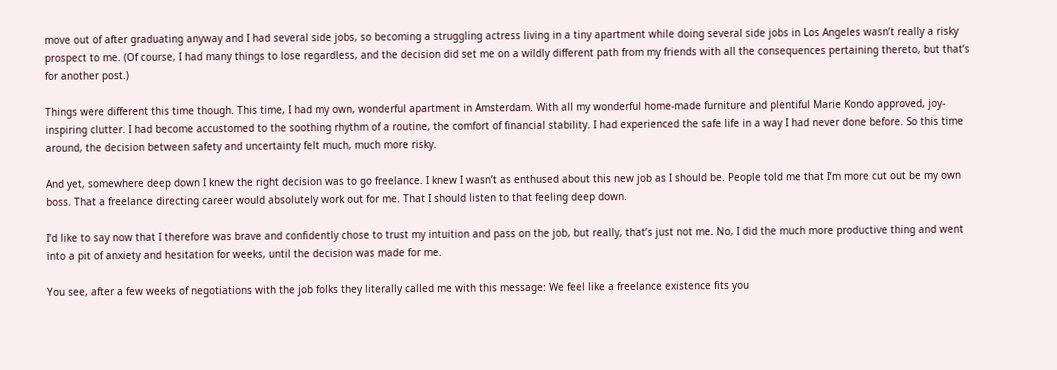move out of after graduating anyway and I had several side jobs, so becoming a struggling actress living in a tiny apartment while doing several side jobs in Los Angeles wasn’t really a risky prospect to me. (Of course, I had many things to lose regardless, and the decision did set me on a wildly different path from my friends with all the consequences pertaining thereto, but that’s for another post.)

Things were different this time though. This time, I had my own, wonderful apartment in Amsterdam. With all my wonderful home-made furniture and plentiful Marie Kondo approved, joy-inspiring clutter. I had become accustomed to the soothing rhythm of a routine, the comfort of financial stability. I had experienced the safe life in a way I had never done before. So this time around, the decision between safety and uncertainty felt much, much more risky.

And yet, somewhere deep down I knew the right decision was to go freelance. I knew I wasn’t as enthused about this new job as I should be. People told me that I’m more cut out be my own boss. That a freelance directing career would absolutely work out for me. That I should listen to that feeling deep down.

I’d like to say now that I therefore was brave and confidently chose to trust my intuition and pass on the job, but really, that’s just not me. No, I did the much more productive thing and went into a pit of anxiety and hesitation for weeks, until the decision was made for me.

You see, after a few weeks of negotiations with the job folks they literally called me with this message: We feel like a freelance existence fits you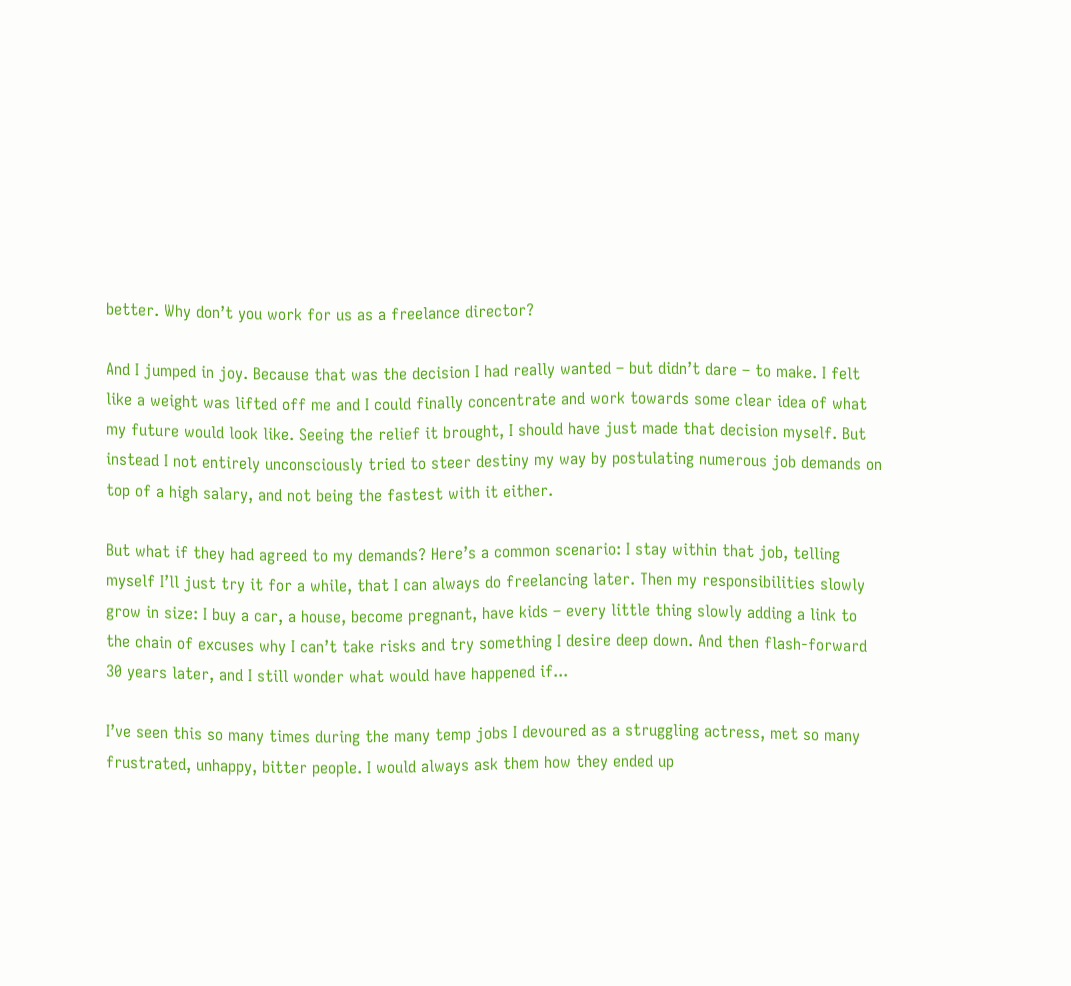better. Why don’t you work for us as a freelance director?

And I jumped in joy. Because that was the decision I had really wanted – but didn’t dare – to make. I felt like a weight was lifted off me and I could finally concentrate and work towards some clear idea of what my future would look like. Seeing the relief it brought, I should have just made that decision myself. But instead I not entirely unconsciously tried to steer destiny my way by postulating numerous job demands on top of a high salary, and not being the fastest with it either.

But what if they had agreed to my demands? Here’s a common scenario: I stay within that job, telling myself I’ll just try it for a while, that I can always do freelancing later. Then my responsibilities slowly grow in size: I buy a car, a house, become pregnant, have kids – every little thing slowly adding a link to the chain of excuses why I can’t take risks and try something I desire deep down. And then flash-forward 30 years later, and I still wonder what would have happened if...

I’ve seen this so many times during the many temp jobs I devoured as a struggling actress, met so many frustrated, unhappy, bitter people. I would always ask them how they ended up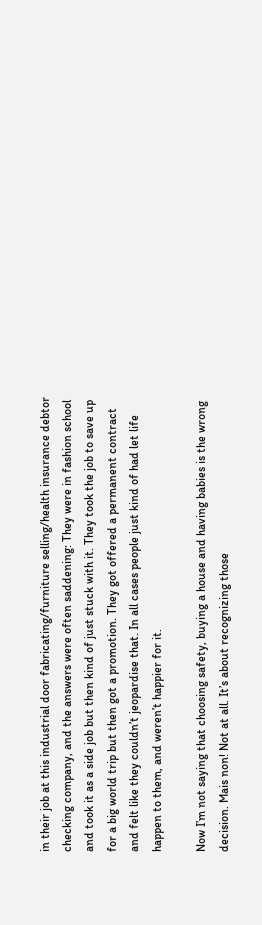in their job at this industrial door fabricating/furniture selling/health insurance debtor checking company, and the answers were often saddening: They were in fashion school and took it as a side job but then kind of just stuck with it. They took the job to save up for a big world trip but then got a promotion. They got offered a permanent contract and felt like they couldn’t jeopardise that. In all cases people just kind of had let life happen to them, and weren’t happier for it.

Now I’m not saying that choosing safety, buying a house and having babies is the wrong decision. Mais non! Not at all. It’s about recognizing those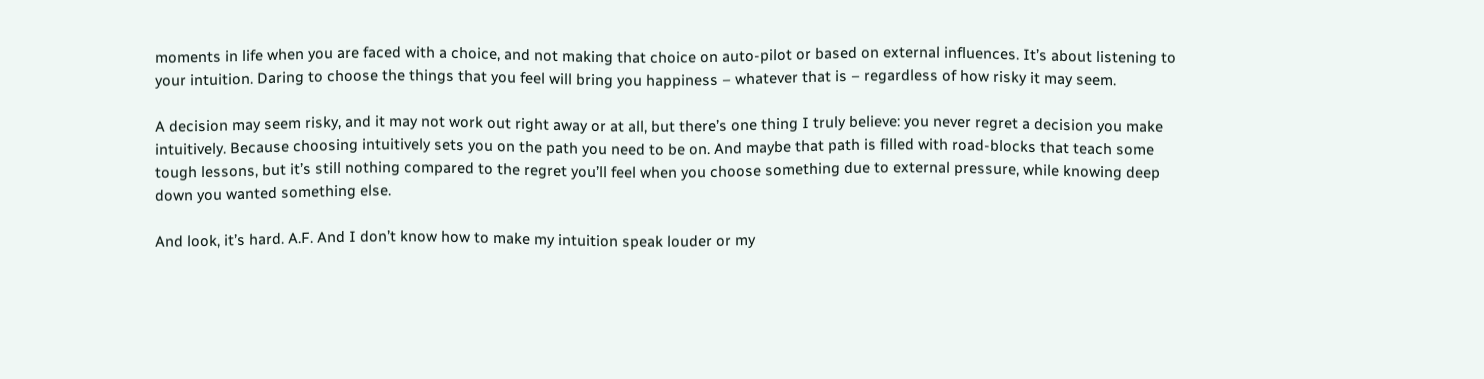moments in life when you are faced with a choice, and not making that choice on auto-pilot or based on external influences. It’s about listening to your intuition. Daring to choose the things that you feel will bring you happiness – whatever that is – regardless of how risky it may seem.

A decision may seem risky, and it may not work out right away or at all, but there’s one thing I truly believe: you never regret a decision you make intuitively. Because choosing intuitively sets you on the path you need to be on. And maybe that path is filled with road-blocks that teach some tough lessons, but it’s still nothing compared to the regret you’ll feel when you choose something due to external pressure, while knowing deep down you wanted something else.

And look, it’s hard. A.F. And I don’t know how to make my intuition speak louder or my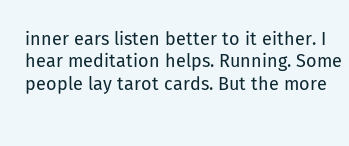inner ears listen better to it either. I hear meditation helps. Running. Some people lay tarot cards. But the more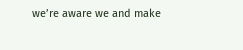we’re aware we and make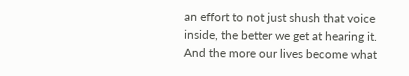an effort to not just shush that voice inside, the better we get at hearing it. And the more our lives become what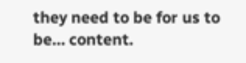they need to be for us to be… content.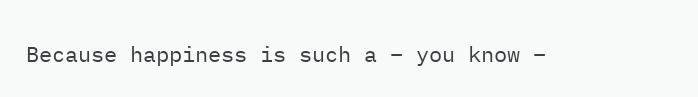Because happiness is such a – you know –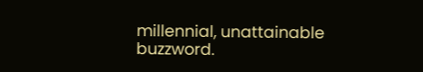millennial, unattainable buzzword.